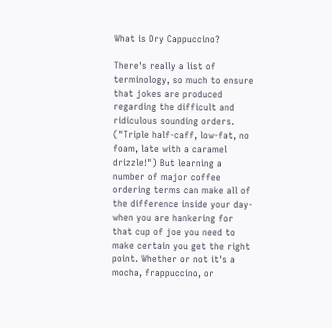What is Dry Cappuccino?

There's really a list of terminology, so much to ensure that jokes are produced regarding the difficult and ridiculous sounding orders. ("Triple half-caff, low-fat, no foam, late with a caramel drizzle!") But learning a number of major coffee ordering terms can make all of the difference inside your day-when you are hankering for that cup of joe you need to make certain you get the right point. Whether or not it's a mocha, frappuccino, or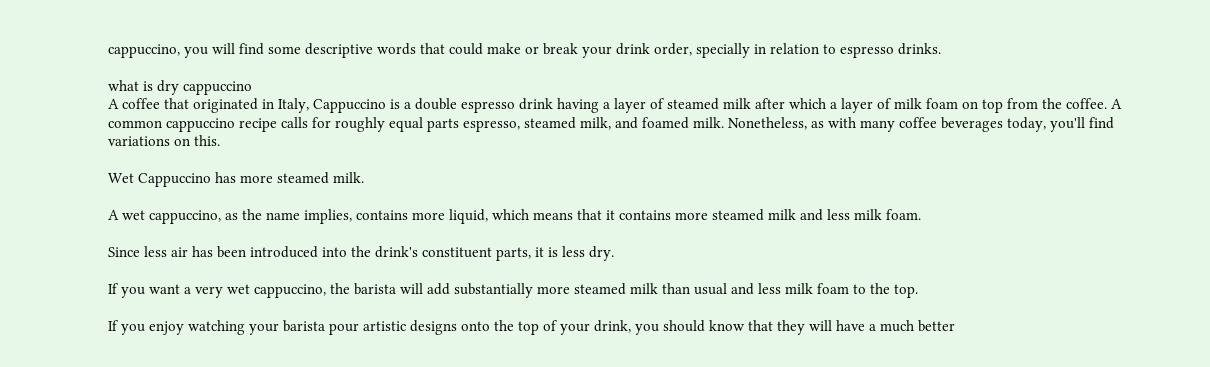cappuccino, you will find some descriptive words that could make or break your drink order, specially in relation to espresso drinks.

what is dry cappuccino
A coffee that originated in Italy, Cappuccino is a double espresso drink having a layer of steamed milk after which a layer of milk foam on top from the coffee. A common cappuccino recipe calls for roughly equal parts espresso, steamed milk, and foamed milk. Nonetheless, as with many coffee beverages today, you'll find variations on this.

Wet Cappuccino has more steamed milk.

A wet cappuccino, as the name implies, contains more liquid, which means that it contains more steamed milk and less milk foam.

Since less air has been introduced into the drink's constituent parts, it is less dry.

If you want a very wet cappuccino, the barista will add substantially more steamed milk than usual and less milk foam to the top.

If you enjoy watching your barista pour artistic designs onto the top of your drink, you should know that they will have a much better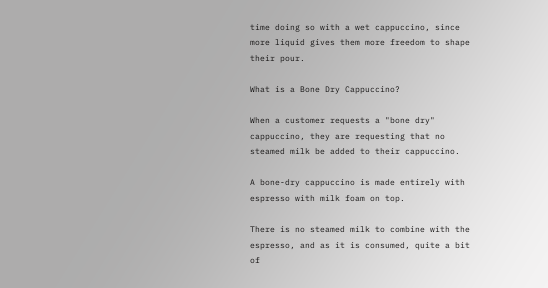time doing so with a wet cappuccino, since more liquid gives them more freedom to shape their pour.

What is a Bone Dry Cappuccino?

When a customer requests a "bone dry" cappuccino, they are requesting that no steamed milk be added to their cappuccino.

A bone-dry cappuccino is made entirely with espresso with milk foam on top.

There is no steamed milk to combine with the espresso, and as it is consumed, quite a bit of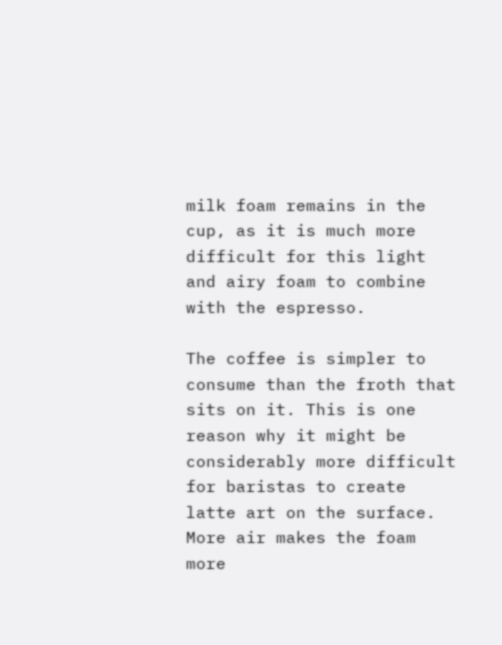milk foam remains in the cup, as it is much more difficult for this light and airy foam to combine with the espresso.

The coffee is simpler to consume than the froth that sits on it. This is one reason why it might be considerably more difficult for baristas to create latte art on the surface. More air makes the foam more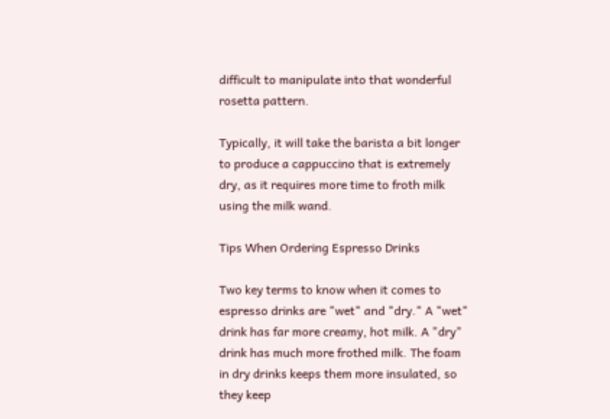difficult to manipulate into that wonderful rosetta pattern.

Typically, it will take the barista a bit longer to produce a cappuccino that is extremely dry, as it requires more time to froth milk using the milk wand.

Tips When Ordering Espresso Drinks

Two key terms to know when it comes to espresso drinks are "wet" and "dry." A "wet" drink has far more creamy, hot milk. A "dry" drink has much more frothed milk. The foam in dry drinks keeps them more insulated, so they keep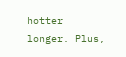hotter longer. Plus,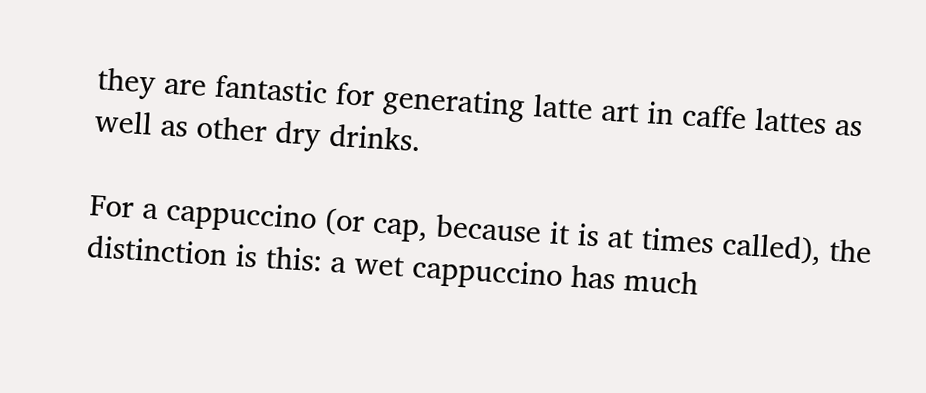they are fantastic for generating latte art in caffe lattes as well as other dry drinks.

For a cappuccino (or cap, because it is at times called), the distinction is this: a wet cappuccino has much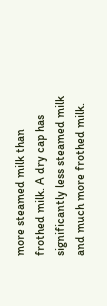more steamed milk than frothed milk. A dry cap has significantly less steamed milk and much more frothed milk.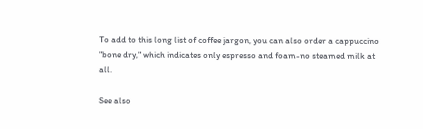To add to this long list of coffee jargon, you can also order a cappuccino "bone dry," which indicates only espresso and foam-no steamed milk at all.

See also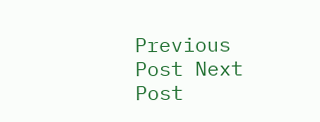Previous Post Next Post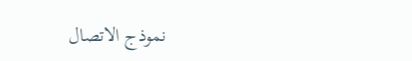نموذج الاتصال